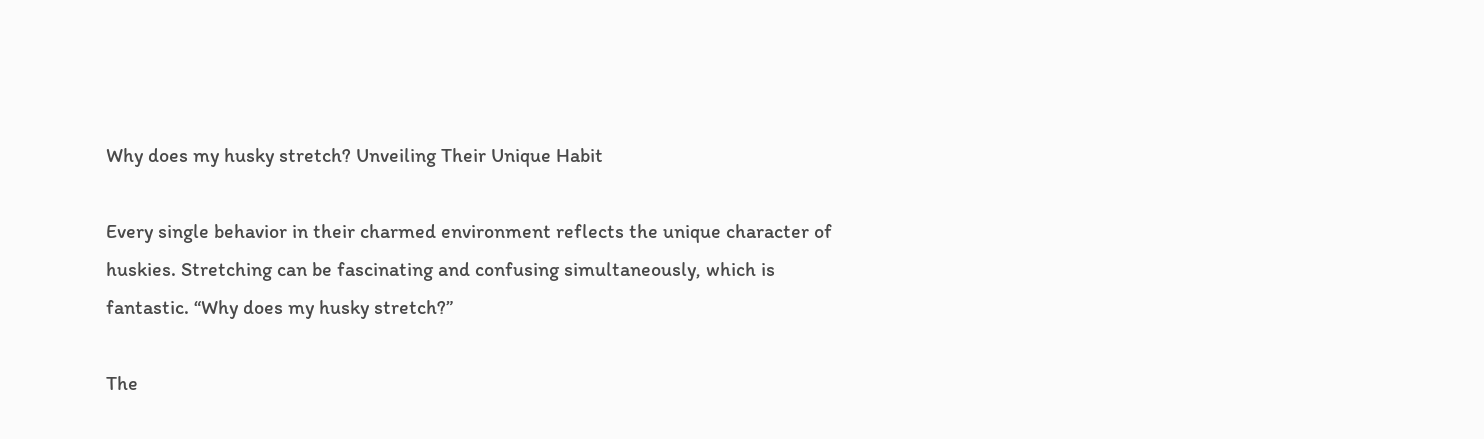Why does my husky stretch? Unveiling Their Unique Habit

Every single behavior in their charmed environment reflects the unique character of huskies. Stretching can be fascinating and confusing simultaneously, which is fantastic. “Why does my husky stretch?”

The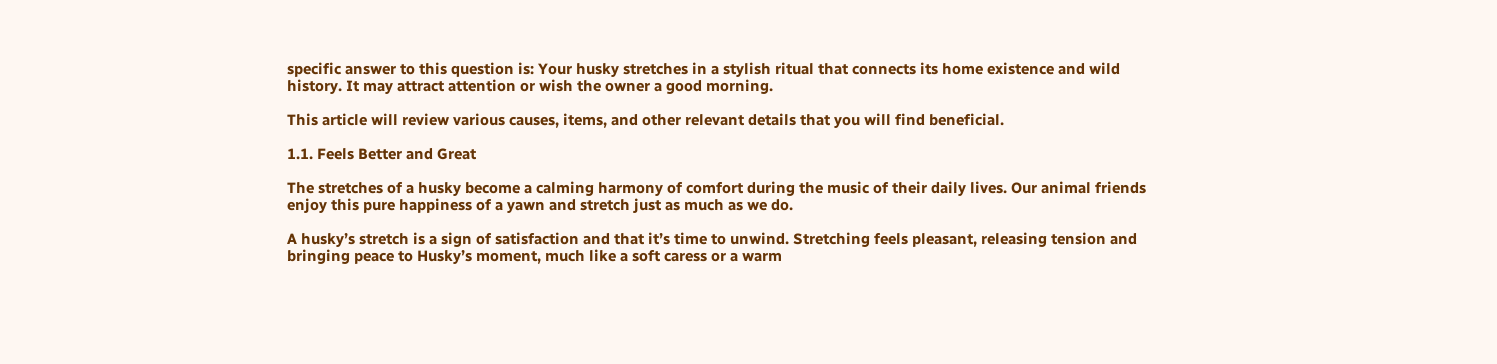specific answer to this question is: Your husky stretches in a stylish ritual that connects its home existence and wild history. It may attract attention or wish the owner a good morning.

This article will review various causes, items, and other relevant details that you will find beneficial.

1.1. Feels Better and Great

The stretches of a husky become a calming harmony of comfort during the music of their daily lives. Our animal friends enjoy this pure happiness of a yawn and stretch just as much as we do.

A husky’s stretch is a sign of satisfaction and that it’s time to unwind. Stretching feels pleasant, releasing tension and bringing peace to Husky’s moment, much like a soft caress or a warm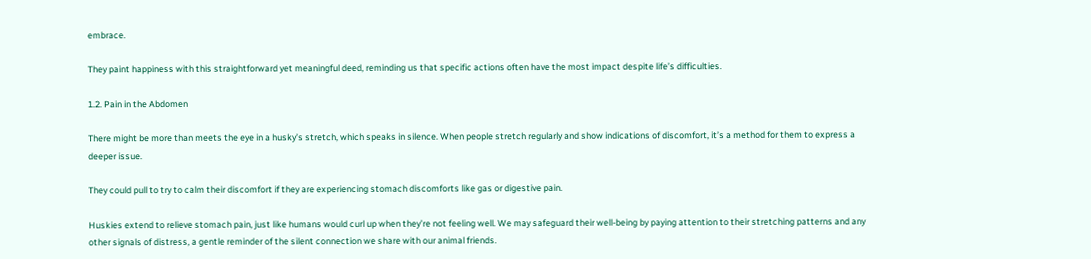embrace.

They paint happiness with this straightforward yet meaningful deed, reminding us that specific actions often have the most impact despite life’s difficulties.

1.2. Pain in the Abdomen

There might be more than meets the eye in a husky’s stretch, which speaks in silence. When people stretch regularly and show indications of discomfort, it’s a method for them to express a deeper issue.

They could pull to try to calm their discomfort if they are experiencing stomach discomforts like gas or digestive pain.

Huskies extend to relieve stomach pain, just like humans would curl up when they’re not feeling well. We may safeguard their well-being by paying attention to their stretching patterns and any other signals of distress, a gentle reminder of the silent connection we share with our animal friends.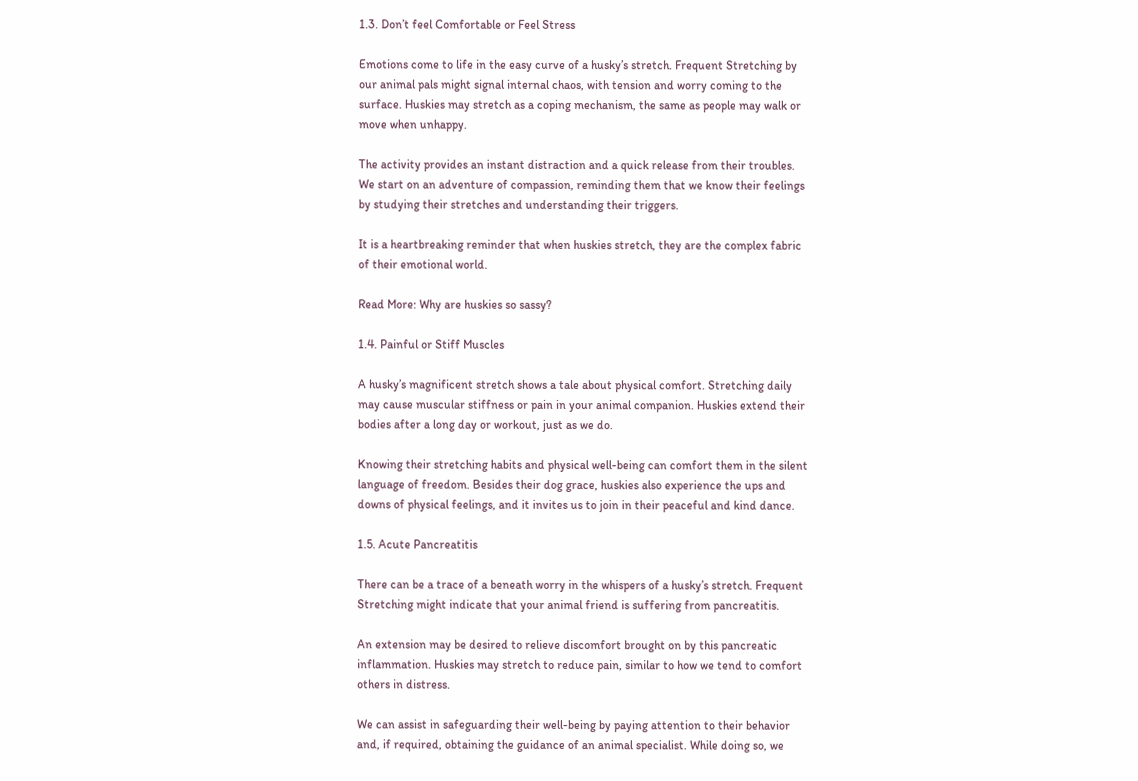1.3. Don’t feel Comfortable or Feel Stress

Emotions come to life in the easy curve of a husky’s stretch. Frequent Stretching by our animal pals might signal internal chaos, with tension and worry coming to the surface. Huskies may stretch as a coping mechanism, the same as people may walk or move when unhappy.

The activity provides an instant distraction and a quick release from their troubles. We start on an adventure of compassion, reminding them that we know their feelings by studying their stretches and understanding their triggers.

It is a heartbreaking reminder that when huskies stretch, they are the complex fabric of their emotional world.

Read More: Why are huskies so sassy?

1.4. Painful or Stiff Muscles

A husky’s magnificent stretch shows a tale about physical comfort. Stretching daily may cause muscular stiffness or pain in your animal companion. Huskies extend their bodies after a long day or workout, just as we do.

Knowing their stretching habits and physical well-being can comfort them in the silent language of freedom. Besides their dog grace, huskies also experience the ups and downs of physical feelings, and it invites us to join in their peaceful and kind dance.

1.5. Acute Pancreatitis

There can be a trace of a beneath worry in the whispers of a husky’s stretch. Frequent Stretching might indicate that your animal friend is suffering from pancreatitis.

An extension may be desired to relieve discomfort brought on by this pancreatic inflammation. Huskies may stretch to reduce pain, similar to how we tend to comfort others in distress.

We can assist in safeguarding their well-being by paying attention to their behavior and, if required, obtaining the guidance of an animal specialist. While doing so, we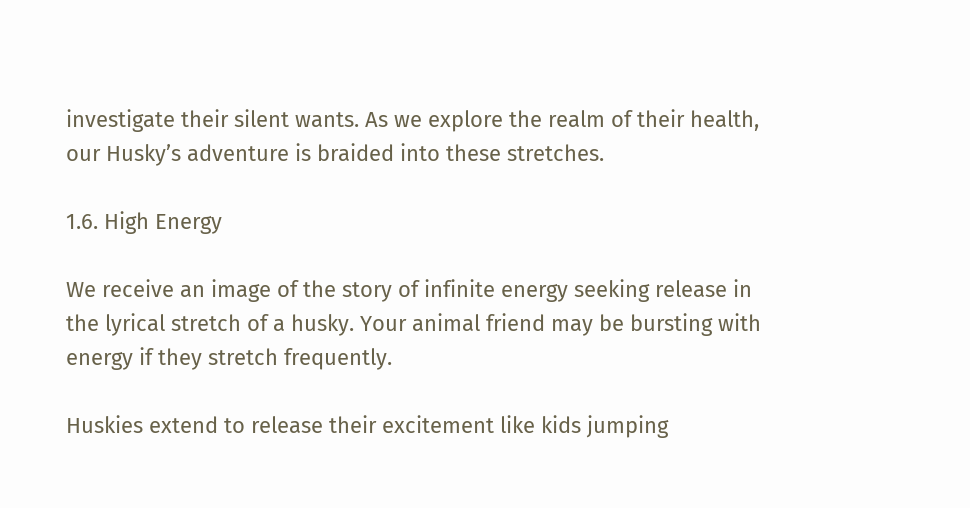investigate their silent wants. As we explore the realm of their health, our Husky’s adventure is braided into these stretches.

1.6. High Energy

We receive an image of the story of infinite energy seeking release in the lyrical stretch of a husky. Your animal friend may be bursting with energy if they stretch frequently.

Huskies extend to release their excitement like kids jumping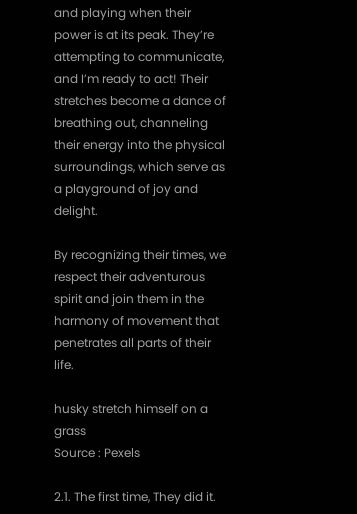and playing when their power is at its peak. They’re attempting to communicate, and I’m ready to act! Their stretches become a dance of breathing out, channeling their energy into the physical surroundings, which serve as a playground of joy and delight.

By recognizing their times, we respect their adventurous spirit and join them in the harmony of movement that penetrates all parts of their life.

husky stretch himself on a grass
Source : Pexels

2.1. The first time, They did it.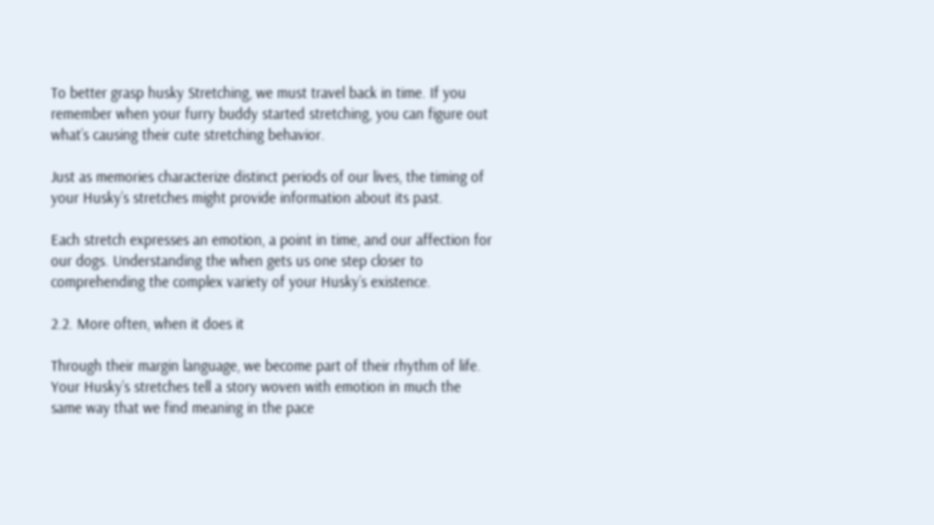To better grasp husky Stretching, we must travel back in time. If you remember when your furry buddy started stretching, you can figure out what’s causing their cute stretching behavior.

Just as memories characterize distinct periods of our lives, the timing of your Husky’s stretches might provide information about its past.

Each stretch expresses an emotion, a point in time, and our affection for our dogs. Understanding the when gets us one step closer to comprehending the complex variety of your Husky’s existence.

2.2. More often, when it does it

Through their margin language, we become part of their rhythm of life. Your Husky’s stretches tell a story woven with emotion in much the same way that we find meaning in the pace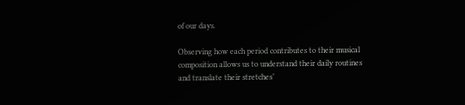of our days.

Observing how each period contributes to their musical composition allows us to understand their daily routines and translate their stretches’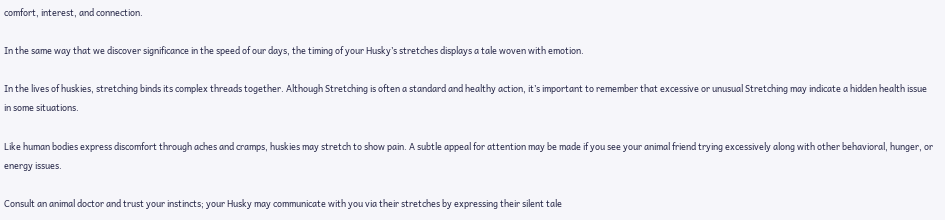comfort, interest, and connection.

In the same way that we discover significance in the speed of our days, the timing of your Husky’s stretches displays a tale woven with emotion.

In the lives of huskies, stretching binds its complex threads together. Although Stretching is often a standard and healthy action, it’s important to remember that excessive or unusual Stretching may indicate a hidden health issue in some situations.

Like human bodies express discomfort through aches and cramps, huskies may stretch to show pain. A subtle appeal for attention may be made if you see your animal friend trying excessively along with other behavioral, hunger, or energy issues.

Consult an animal doctor and trust your instincts; your Husky may communicate with you via their stretches by expressing their silent tale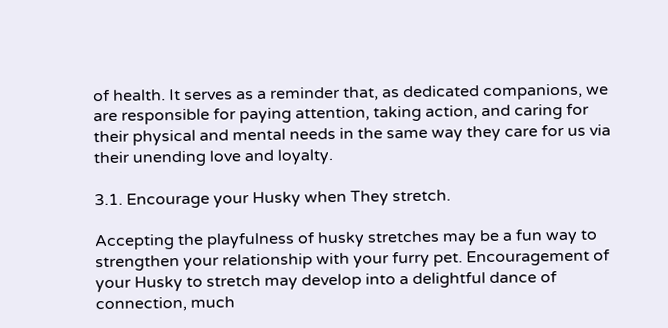of health. It serves as a reminder that, as dedicated companions, we are responsible for paying attention, taking action, and caring for their physical and mental needs in the same way they care for us via their unending love and loyalty.

3.1. Encourage your Husky when They stretch.

Accepting the playfulness of husky stretches may be a fun way to strengthen your relationship with your furry pet. Encouragement of your Husky to stretch may develop into a delightful dance of connection, much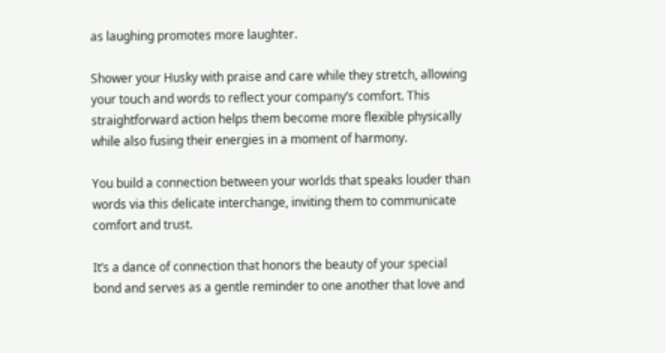as laughing promotes more laughter.

Shower your Husky with praise and care while they stretch, allowing your touch and words to reflect your company’s comfort. This straightforward action helps them become more flexible physically while also fusing their energies in a moment of harmony.

You build a connection between your worlds that speaks louder than words via this delicate interchange, inviting them to communicate comfort and trust.

It’s a dance of connection that honors the beauty of your special bond and serves as a gentle reminder to one another that love and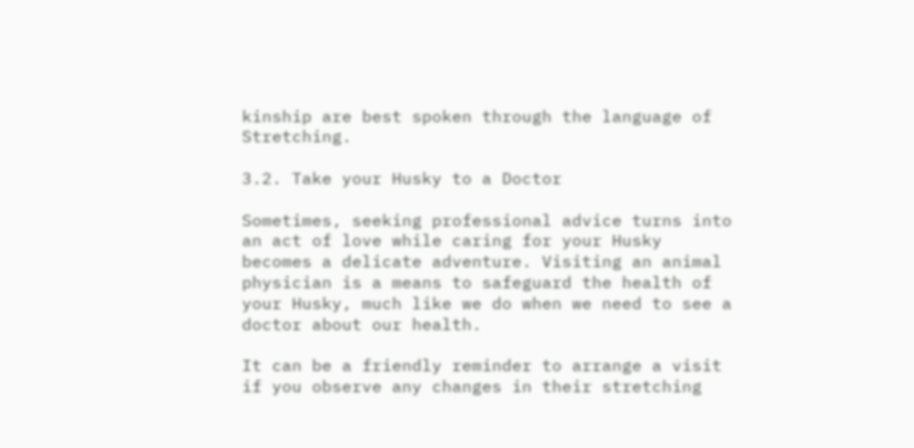kinship are best spoken through the language of Stretching.

3.2. Take your Husky to a Doctor

Sometimes, seeking professional advice turns into an act of love while caring for your Husky becomes a delicate adventure. Visiting an animal physician is a means to safeguard the health of your Husky, much like we do when we need to see a doctor about our health.

It can be a friendly reminder to arrange a visit if you observe any changes in their stretching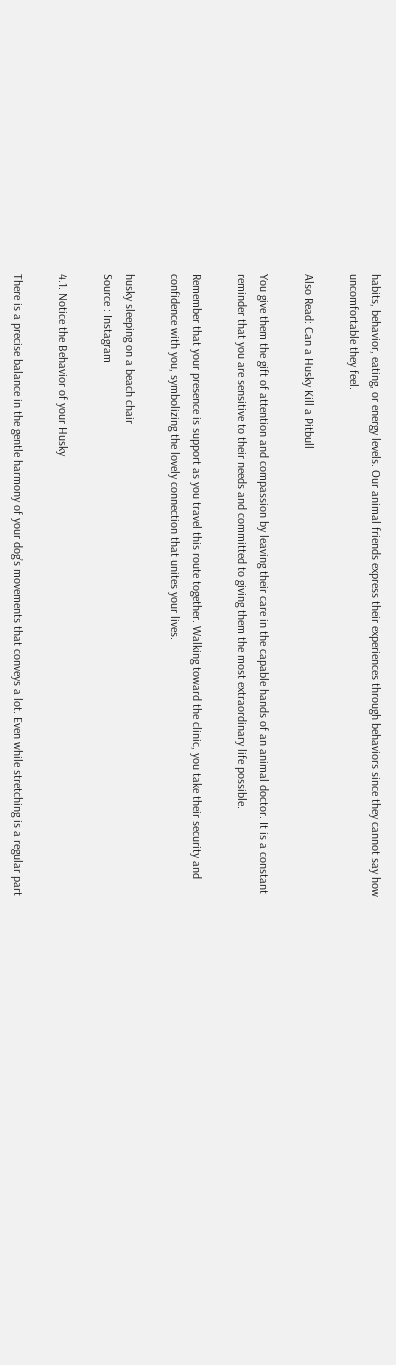habits, behavior, eating, or energy levels. Our animal friends express their experiences through behaviors since they cannot say how uncomfortable they feel.

Also Read: Can a Husky Kill a Pitbull

You give them the gift of attention and compassion by leaving their care in the capable hands of an animal doctor. It is a constant reminder that you are sensitive to their needs and committed to giving them the most extraordinary life possible.

Remember that your presence is support as you travel this route together. Walking toward the clinic, you take their security and confidence with you, symbolizing the lovely connection that unites your lives.

husky sleeping on a beach chair
Source : Instagram

4.1. Notice the Behavior of your Husky

There is a precise balance in the gentle harmony of your dog’s movements that conveys a lot. Even while stretching is a regular part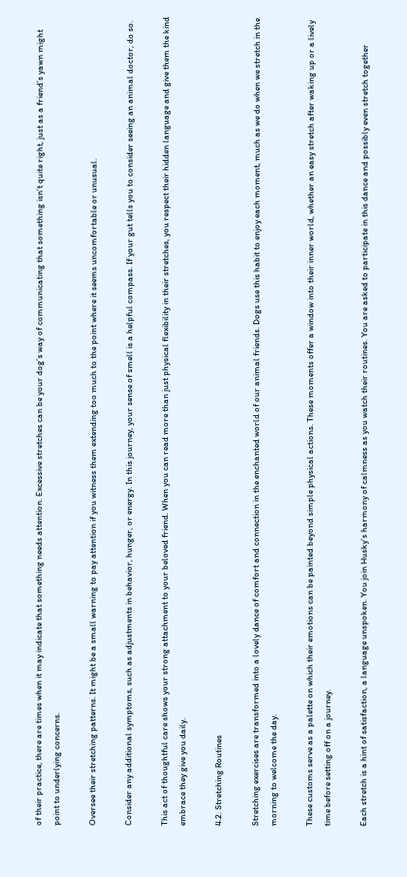of their practice, there are times when it may indicate that something needs attention. Excessive stretches can be your dog’s way of communicating that something isn’t quite right, just as a friend’s yawn might point to underlying concerns.

Oversee their stretching patterns. It might be a small warning to pay attention if you witness them extending too much to the point where it seems uncomfortable or unusual.

Consider any additional symptoms, such as adjustments in behavior, hunger, or energy. In this journey, your sense of smell is a helpful compass. If your gut tells you to consider seeing an animal doctor, do so.

This act of thoughtful care shows your strong attachment to your beloved friend. When you can read more than just physical flexibility in their stretches, you respect their hidden language and give them the kind embrace they give you daily.

4.2. Stretching Routines

Stretching exercises are transformed into a lovely dance of comfort and connection in the enchanted world of our animal friends. Dogs use this habit to enjoy each moment, much as we do when we stretch in the morning to welcome the day.

These customs serve as a palette on which their emotions can be painted beyond simple physical actions. These moments offer a window into their inner world, whether an easy stretch after waking up or a lively time before setting off on a journey.

Each stretch is a hint of satisfaction, a language unspoken. You join Husky’s harmony of calmness as you watch their routines. You are asked to participate in this dance and possibly even stretch together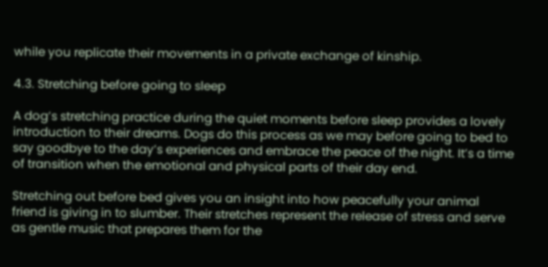while you replicate their movements in a private exchange of kinship.

4.3. Stretching before going to sleep

A dog’s stretching practice during the quiet moments before sleep provides a lovely introduction to their dreams. Dogs do this process as we may before going to bed to say goodbye to the day’s experiences and embrace the peace of the night. It’s a time of transition when the emotional and physical parts of their day end.

Stretching out before bed gives you an insight into how peacefully your animal friend is giving in to slumber. Their stretches represent the release of stress and serve as gentle music that prepares them for the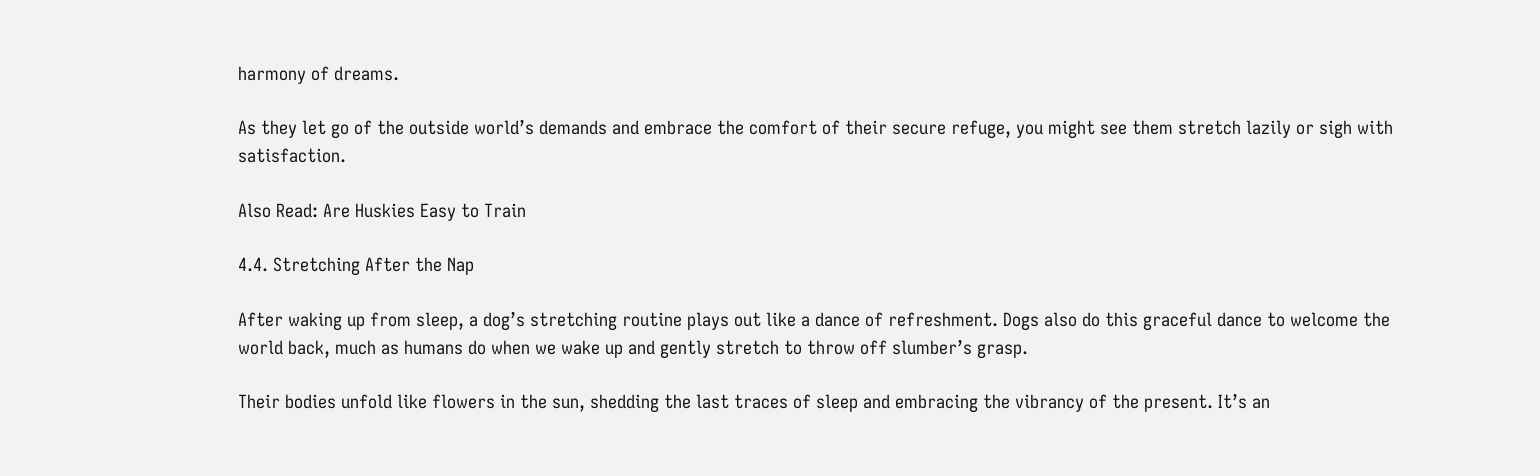harmony of dreams.

As they let go of the outside world’s demands and embrace the comfort of their secure refuge, you might see them stretch lazily or sigh with satisfaction.

Also Read: Are Huskies Easy to Train

4.4. Stretching After the Nap

After waking up from sleep, a dog’s stretching routine plays out like a dance of refreshment. Dogs also do this graceful dance to welcome the world back, much as humans do when we wake up and gently stretch to throw off slumber’s grasp.

Their bodies unfold like flowers in the sun, shedding the last traces of sleep and embracing the vibrancy of the present. It’s an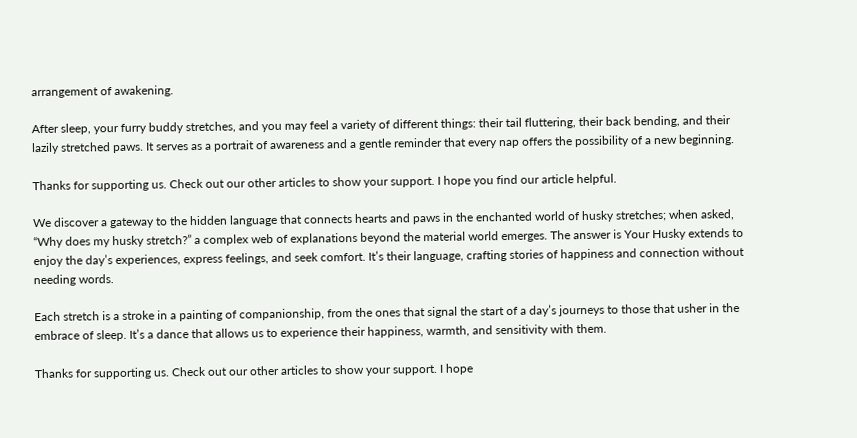arrangement of awakening.

After sleep, your furry buddy stretches, and you may feel a variety of different things: their tail fluttering, their back bending, and their lazily stretched paws. It serves as a portrait of awareness and a gentle reminder that every nap offers the possibility of a new beginning.

Thanks for supporting us. Check out our other articles to show your support. I hope you find our article helpful.

We discover a gateway to the hidden language that connects hearts and paws in the enchanted world of husky stretches; when asked, “Why does my husky stretch?” a complex web of explanations beyond the material world emerges. The answer is Your Husky extends to enjoy the day’s experiences, express feelings, and seek comfort. It’s their language, crafting stories of happiness and connection without needing words.

Each stretch is a stroke in a painting of companionship, from the ones that signal the start of a day’s journeys to those that usher in the embrace of sleep. It’s a dance that allows us to experience their happiness, warmth, and sensitivity with them.

Thanks for supporting us. Check out our other articles to show your support. I hope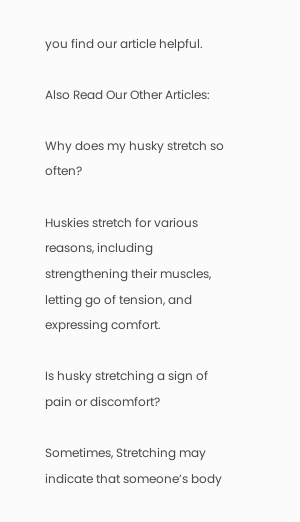you find our article helpful.

Also Read Our Other Articles:

Why does my husky stretch so often?

Huskies stretch for various reasons, including strengthening their muscles, letting go of tension, and expressing comfort.

Is husky stretching a sign of pain or discomfort?

Sometimes, Stretching may indicate that someone’s body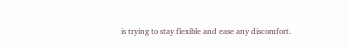is trying to stay flexible and ease any discomfort.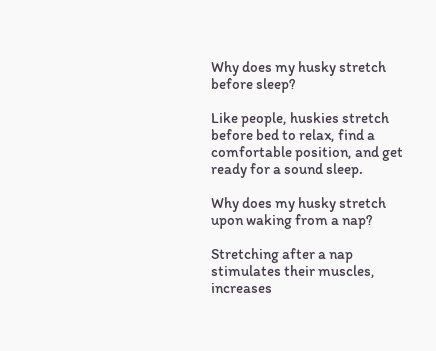Why does my husky stretch before sleep?

Like people, huskies stretch before bed to relax, find a comfortable position, and get ready for a sound sleep.

Why does my husky stretch upon waking from a nap?

Stretching after a nap stimulates their muscles, increases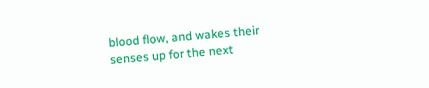blood flow, and wakes their senses up for the next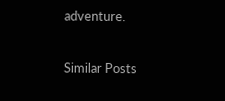adventure.

Similar Posts